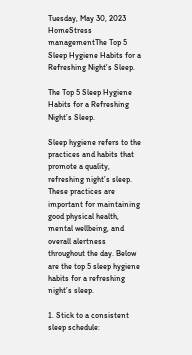Tuesday, May 30, 2023
HomeStress managementThe Top 5 Sleep Hygiene Habits for a Refreshing Night's Sleep.

The Top 5 Sleep Hygiene Habits for a Refreshing Night’s Sleep.

Sleep hygiene refers to the practices and habits that promote a quality, refreshing night’s sleep. These practices are important for maintaining good physical health, mental wellbeing, and overall alertness throughout the day. Below are the top 5 sleep hygiene habits for a refreshing night’s sleep.

1. Stick to a consistent sleep schedule: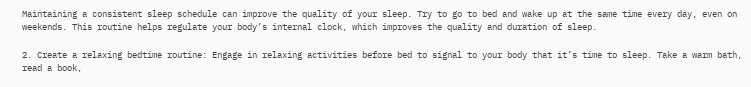Maintaining a consistent sleep schedule can improve the quality of your sleep. Try to go to bed and wake up at the same time every day, even on weekends. This routine helps regulate your body’s internal clock, which improves the quality and duration of sleep.

2. Create a relaxing bedtime routine: Engage in relaxing activities before bed to signal to your body that it’s time to sleep. Take a warm bath, read a book,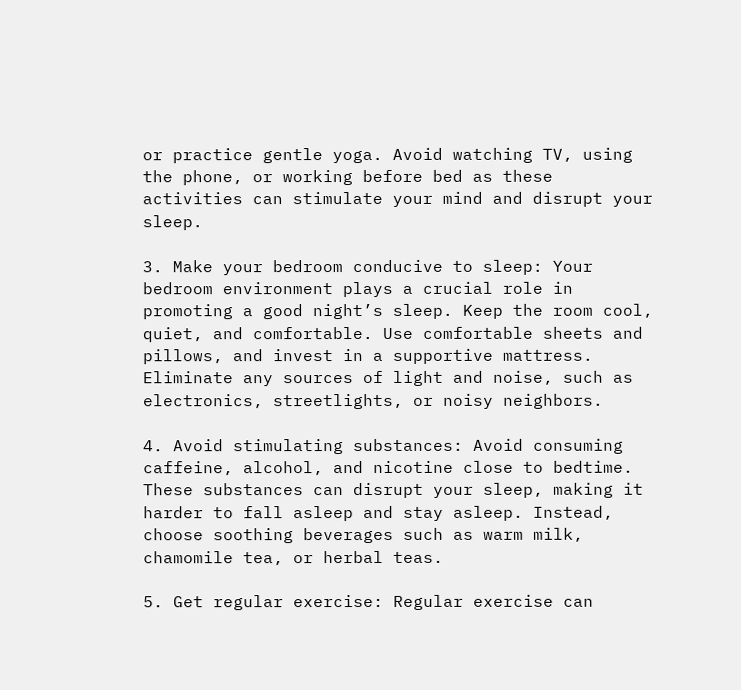or practice gentle yoga. Avoid watching TV, using the phone, or working before bed as these activities can stimulate your mind and disrupt your sleep.

3. Make your bedroom conducive to sleep: Your bedroom environment plays a crucial role in promoting a good night’s sleep. Keep the room cool, quiet, and comfortable. Use comfortable sheets and pillows, and invest in a supportive mattress. Eliminate any sources of light and noise, such as electronics, streetlights, or noisy neighbors.

4. Avoid stimulating substances: Avoid consuming caffeine, alcohol, and nicotine close to bedtime. These substances can disrupt your sleep, making it harder to fall asleep and stay asleep. Instead, choose soothing beverages such as warm milk, chamomile tea, or herbal teas.

5. Get regular exercise: Regular exercise can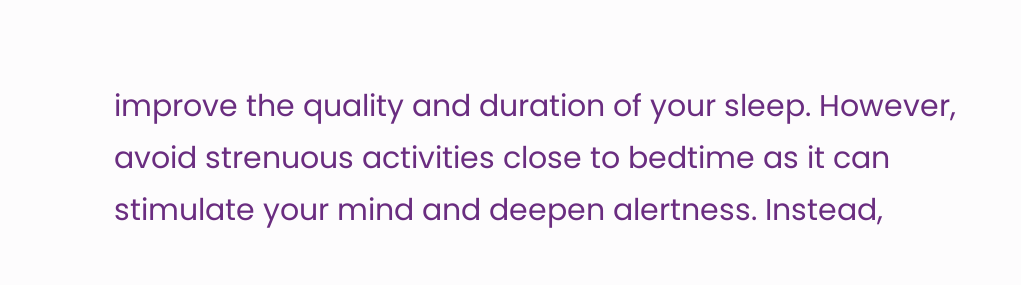improve the quality and duration of your sleep. However, avoid strenuous activities close to bedtime as it can stimulate your mind and deepen alertness. Instead,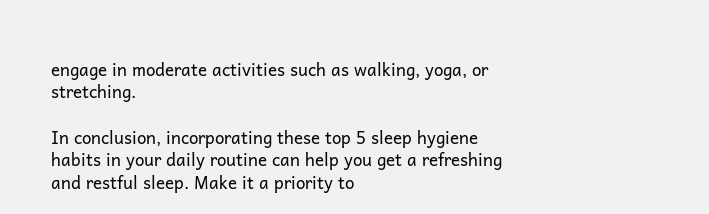engage in moderate activities such as walking, yoga, or stretching.

In conclusion, incorporating these top 5 sleep hygiene habits in your daily routine can help you get a refreshing and restful sleep. Make it a priority to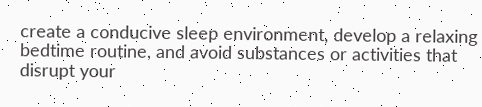create a conducive sleep environment, develop a relaxing bedtime routine, and avoid substances or activities that disrupt your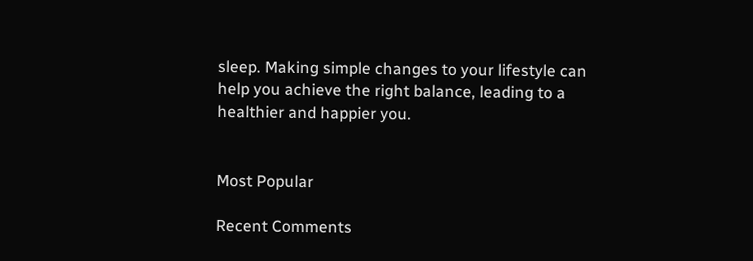sleep. Making simple changes to your lifestyle can help you achieve the right balance, leading to a healthier and happier you.


Most Popular

Recent Comments